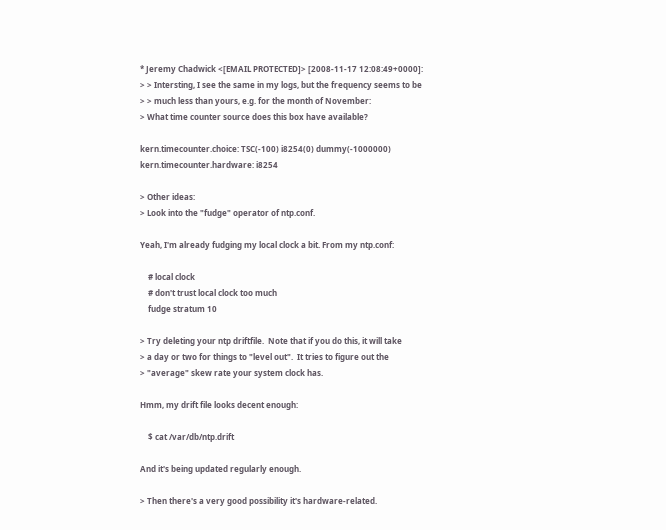* Jeremy Chadwick <[EMAIL PROTECTED]> [2008-11-17 12:08:49+0000]:
> > Intersting, I see the same in my logs, but the frequency seems to be
> > much less than yours, e.g. for the month of November:
> What time counter source does this box have available?

kern.timecounter.choice: TSC(-100) i8254(0) dummy(-1000000)
kern.timecounter.hardware: i8254

> Other ideas:
> Look into the "fudge" operator of ntp.conf.

Yeah, I'm already fudging my local clock a bit. From my ntp.conf:

    # local clock
    # don't trust local clock too much
    fudge stratum 10

> Try deleting your ntp driftfile.  Note that if you do this, it will take
> a day or two for things to "level out".  It tries to figure out the
> "average" skew rate your system clock has.

Hmm, my drift file looks decent enough:

    $ cat /var/db/ntp.drift

And it's being updated regularly enough.

> Then there's a very good possibility it's hardware-related.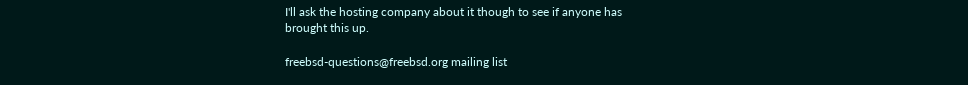I'll ask the hosting company about it though to see if anyone has
brought this up.

freebsd-questions@freebsd.org mailing list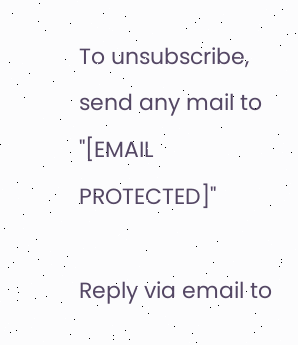To unsubscribe, send any mail to "[EMAIL PROTECTED]"

Reply via email to